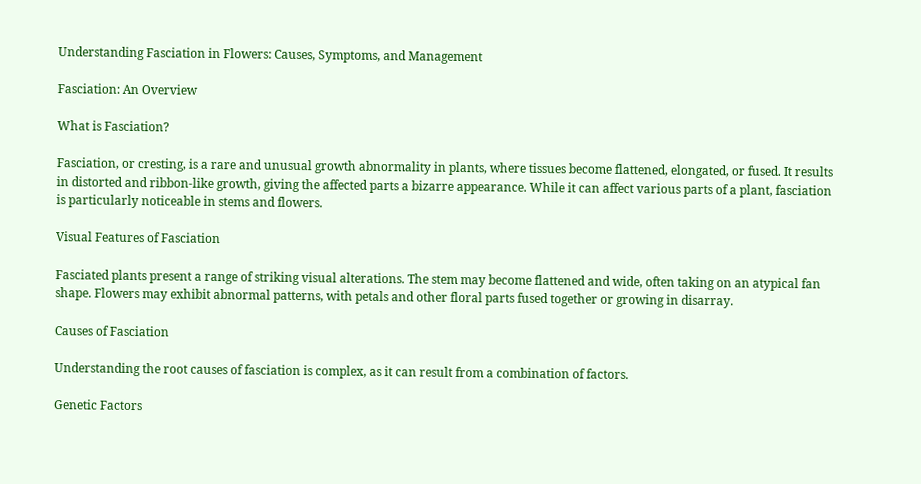Understanding Fasciation in Flowers: Causes, Symptoms, and Management

Fasciation: An Overview

What is Fasciation?

Fasciation, or cresting, is a rare and unusual growth abnormality in plants, where tissues become flattened, elongated, or fused. It results in distorted and ribbon-like growth, giving the affected parts a bizarre appearance. While it can affect various parts of a plant, fasciation is particularly noticeable in stems and flowers.

Visual Features of Fasciation

Fasciated plants present a range of striking visual alterations. The stem may become flattened and wide, often taking on an atypical fan shape. Flowers may exhibit abnormal patterns, with petals and other floral parts fused together or growing in disarray.

Causes of Fasciation

Understanding the root causes of fasciation is complex, as it can result from a combination of factors.

Genetic Factors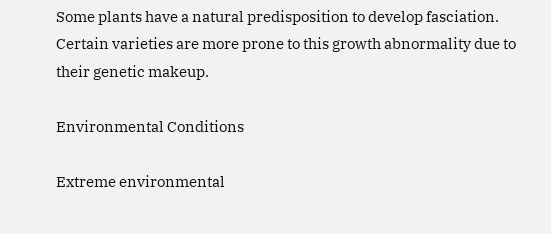Some plants have a natural predisposition to develop fasciation. Certain varieties are more prone to this growth abnormality due to their genetic makeup.

Environmental Conditions

Extreme environmental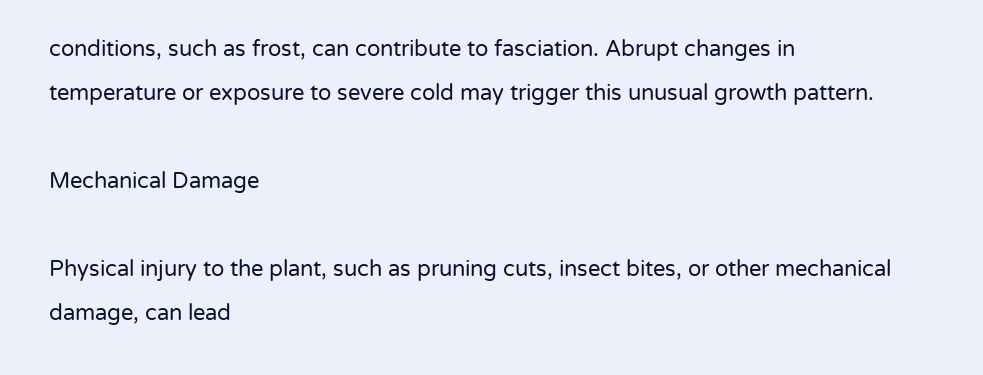conditions, such as frost, can contribute to fasciation. Abrupt changes in temperature or exposure to severe cold may trigger this unusual growth pattern.

Mechanical Damage

Physical injury to the plant, such as pruning cuts, insect bites, or other mechanical damage, can lead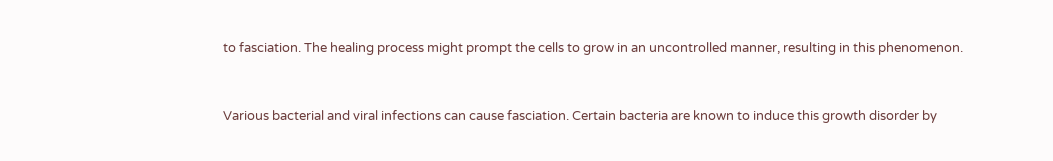to fasciation. The healing process might prompt the cells to grow in an uncontrolled manner, resulting in this phenomenon.


Various bacterial and viral infections can cause fasciation. Certain bacteria are known to induce this growth disorder by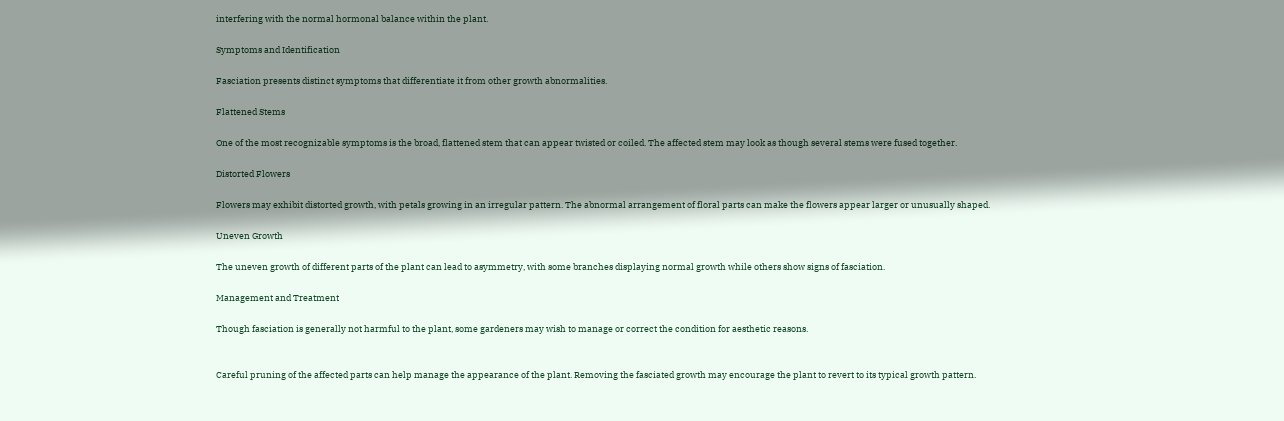interfering with the normal hormonal balance within the plant.

Symptoms and Identification

Fasciation presents distinct symptoms that differentiate it from other growth abnormalities.

Flattened Stems

One of the most recognizable symptoms is the broad, flattened stem that can appear twisted or coiled. The affected stem may look as though several stems were fused together.

Distorted Flowers

Flowers may exhibit distorted growth, with petals growing in an irregular pattern. The abnormal arrangement of floral parts can make the flowers appear larger or unusually shaped.

Uneven Growth

The uneven growth of different parts of the plant can lead to asymmetry, with some branches displaying normal growth while others show signs of fasciation.

Management and Treatment

Though fasciation is generally not harmful to the plant, some gardeners may wish to manage or correct the condition for aesthetic reasons.


Careful pruning of the affected parts can help manage the appearance of the plant. Removing the fasciated growth may encourage the plant to revert to its typical growth pattern.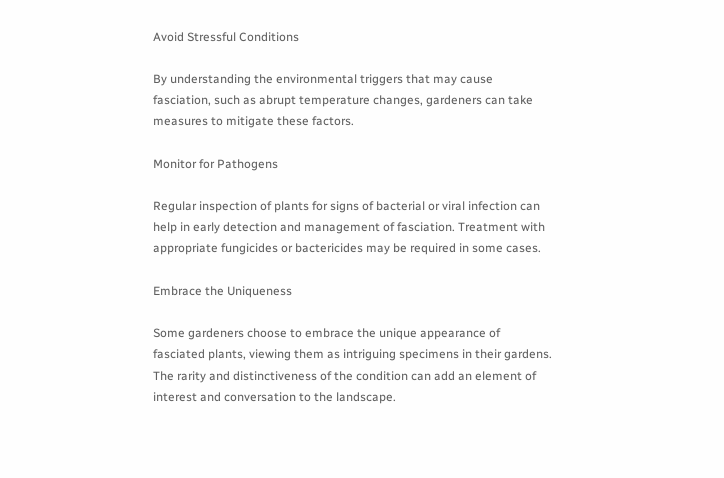Avoid Stressful Conditions

By understanding the environmental triggers that may cause fasciation, such as abrupt temperature changes, gardeners can take measures to mitigate these factors.

Monitor for Pathogens

Regular inspection of plants for signs of bacterial or viral infection can help in early detection and management of fasciation. Treatment with appropriate fungicides or bactericides may be required in some cases.

Embrace the Uniqueness

Some gardeners choose to embrace the unique appearance of fasciated plants, viewing them as intriguing specimens in their gardens. The rarity and distinctiveness of the condition can add an element of interest and conversation to the landscape.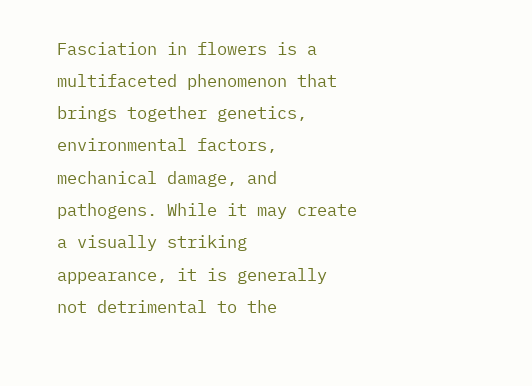Fasciation in flowers is a multifaceted phenomenon that brings together genetics, environmental factors, mechanical damage, and pathogens. While it may create a visually striking appearance, it is generally not detrimental to the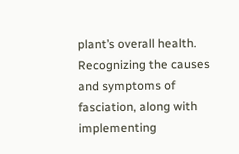plant’s overall health. Recognizing the causes and symptoms of fasciation, along with implementing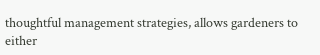thoughtful management strategies, allows gardeners to either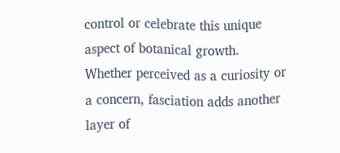control or celebrate this unique aspect of botanical growth. Whether perceived as a curiosity or a concern, fasciation adds another layer of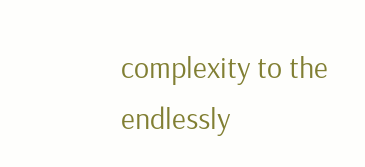complexity to the endlessly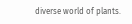diverse world of plants.